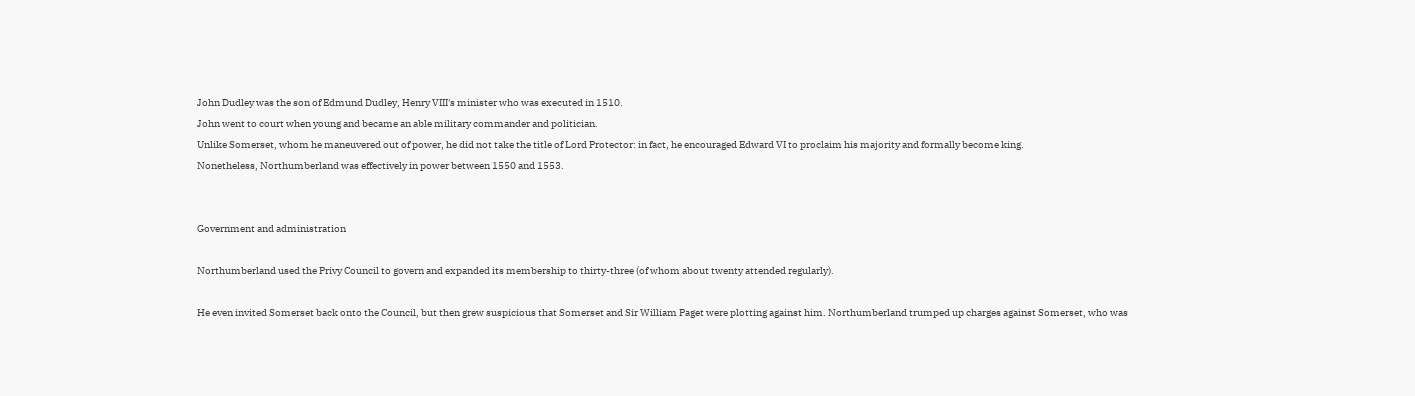John Dudley was the son of Edmund Dudley, Henry VIII's minister who was executed in 1510.
John went to court when young and became an able military commander and politician.
Unlike Somerset, whom he maneuvered out of power, he did not take the title of Lord Protector: in fact, he encouraged Edward VI to proclaim his majority and formally become king.
Nonetheless, Northumberland was effectively in power between 1550 and 1553.


Government and administration

Northumberland used the Privy Council to govern and expanded its membership to thirty-three (of whom about twenty attended regularly).

He even invited Somerset back onto the Council, but then grew suspicious that Somerset and Sir William Paget were plotting against him. Northumberland trumped up charges against Somerset, who was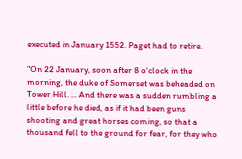executed in January 1552. Paget had to retire.

"On 22 January, soon after 8 o'clock in the morning, the duke of Somerset was beheaded on Tower Hill. ... And there was a sudden rumbling a little before he died, as if it had been guns shooting and great horses coming, so that a thousand fell to the ground for fear, for they who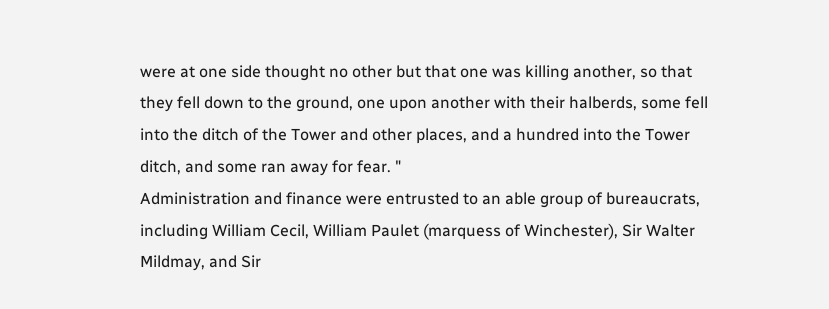were at one side thought no other but that one was killing another, so that they fell down to the ground, one upon another with their halberds, some fell into the ditch of the Tower and other places, and a hundred into the Tower ditch, and some ran away for fear. "
Administration and finance were entrusted to an able group of bureaucrats, including William Cecil, William Paulet (marquess of Winchester), Sir Walter Mildmay, and Sir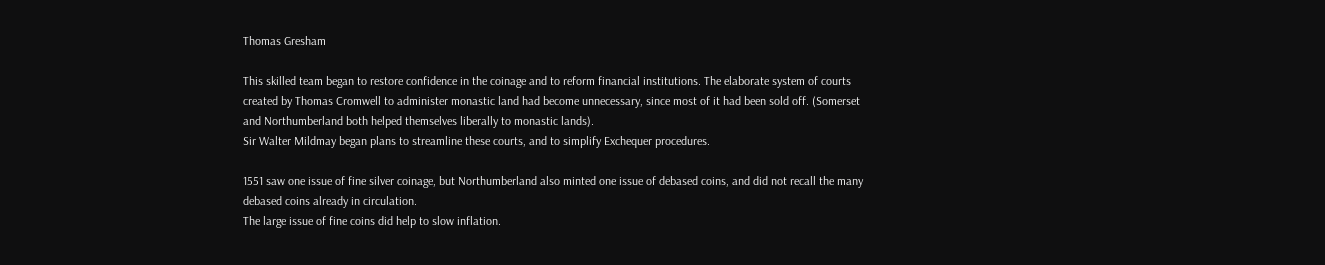Thomas Gresham

This skilled team began to restore confidence in the coinage and to reform financial institutions. The elaborate system of courts created by Thomas Cromwell to administer monastic land had become unnecessary, since most of it had been sold off. (Somerset and Northumberland both helped themselves liberally to monastic lands).
Sir Walter Mildmay began plans to streamline these courts, and to simplify Exchequer procedures.

1551 saw one issue of fine silver coinage, but Northumberland also minted one issue of debased coins, and did not recall the many debased coins already in circulation.
The large issue of fine coins did help to slow inflation.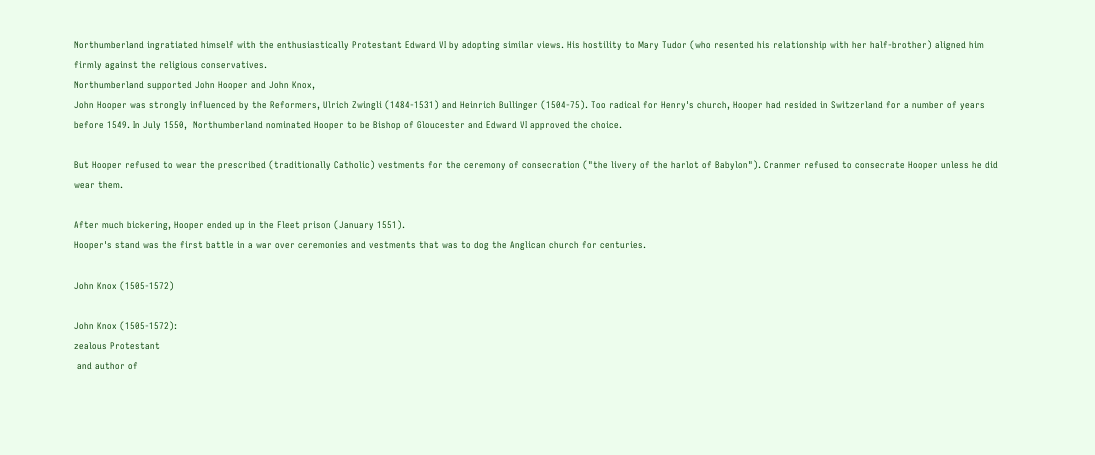Northumberland ingratiated himself with the enthusiastically Protestant Edward VI by adopting similar views. His hostility to Mary Tudor (who resented his relationship with her half-brother) aligned him firmly against the religious conservatives.
Northumberland supported John Hooper and John Knox,
John Hooper was strongly influenced by the Reformers, Ulrich Zwingli (1484-1531) and Heinrich Bullinger (1504-75). Too radical for Henry's church, Hooper had resided in Switzerland for a number of years before 1549. In July 1550,  Northumberland nominated Hooper to be Bishop of Gloucester and Edward VI approved the choice.

But Hooper refused to wear the prescribed (traditionally Catholic) vestments for the ceremony of consecration ("the livery of the harlot of Babylon"). Cranmer refused to consecrate Hooper unless he did wear them.

After much bickering, Hooper ended up in the Fleet prison (January 1551).
Hooper's stand was the first battle in a war over ceremonies and vestments that was to dog the Anglican church for centuries.

John Knox (1505-1572)

John Knox (1505-1572):
zealous Protestant
 and author of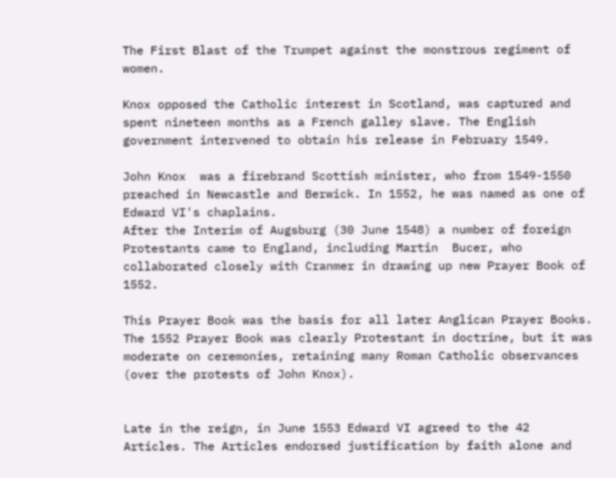The First Blast of the Trumpet against the monstrous regiment of women.

Knox opposed the Catholic interest in Scotland, was captured and spent nineteen months as a French galley slave. The English government intervened to obtain his release in February 1549.

John Knox  was a firebrand Scottish minister, who from 1549-1550 preached in Newcastle and Berwick. In 1552, he was named as one of Edward VI's chaplains.
After the Interim of Augsburg (30 June 1548) a number of foreign Protestants came to England, including Martin  Bucer, who collaborated closely with Cranmer in drawing up new Prayer Book of 1552.

This Prayer Book was the basis for all later Anglican Prayer Books. The 1552 Prayer Book was clearly Protestant in doctrine, but it was moderate on ceremonies, retaining many Roman Catholic observances (over the protests of John Knox).


Late in the reign, in June 1553 Edward VI agreed to the 42 Articles. The Articles endorsed justification by faith alone and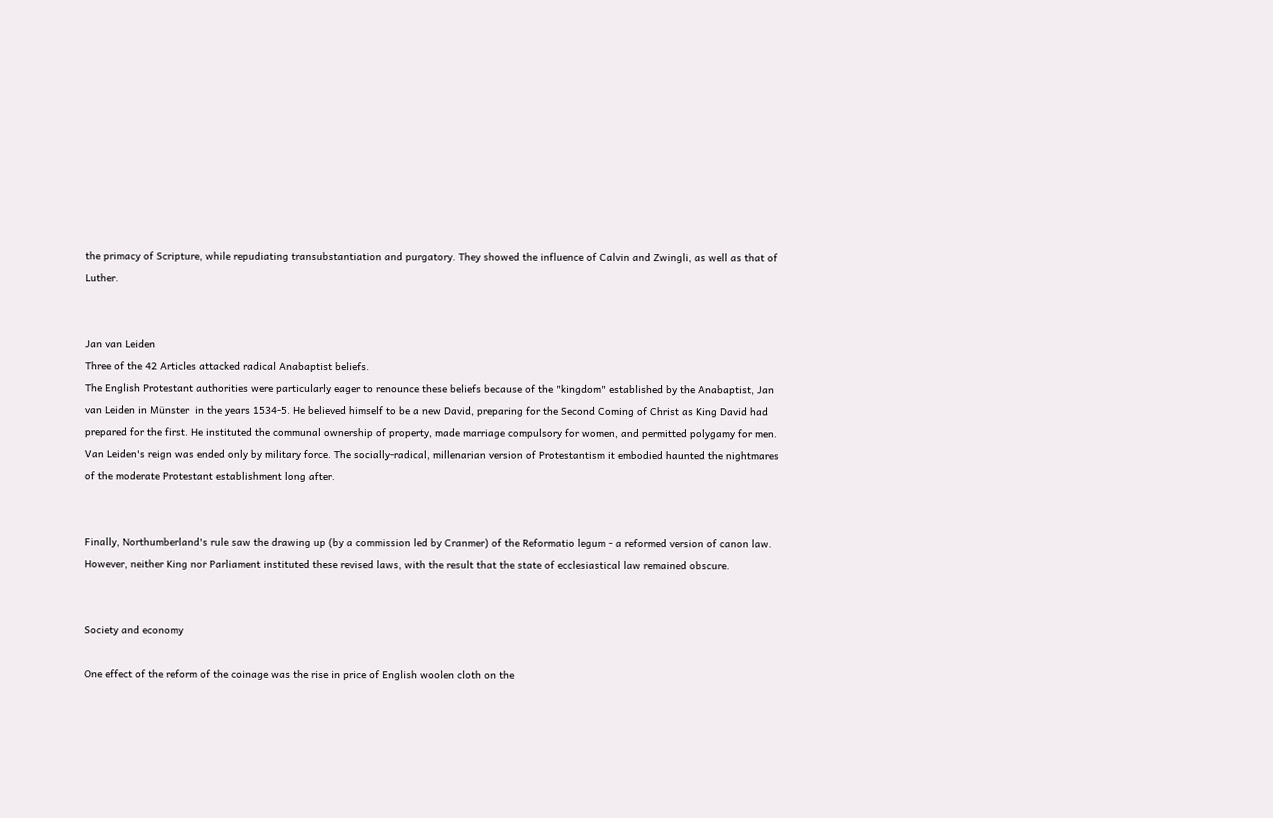the primacy of Scripture, while repudiating transubstantiation and purgatory. They showed the influence of Calvin and Zwingli, as well as that of Luther.


Jan van Leiden
Three of the 42 Articles attacked radical Anabaptist beliefs.
The English Protestant authorities were particularly eager to renounce these beliefs because of the "kingdom" established by the Anabaptist, Jan van Leiden in Münster  in the years 1534-5. He believed himself to be a new David, preparing for the Second Coming of Christ as King David had prepared for the first. He instituted the communal ownership of property, made marriage compulsory for women, and permitted polygamy for men.
Van Leiden's reign was ended only by military force. The socially-radical, millenarian version of Protestantism it embodied haunted the nightmares of the moderate Protestant establishment long after.


Finally, Northumberland's rule saw the drawing up (by a commission led by Cranmer) of the Reformatio legum - a reformed version of canon law. However, neither King nor Parliament instituted these revised laws, with the result that the state of ecclesiastical law remained obscure.


Society and economy

One effect of the reform of the coinage was the rise in price of English woolen cloth on the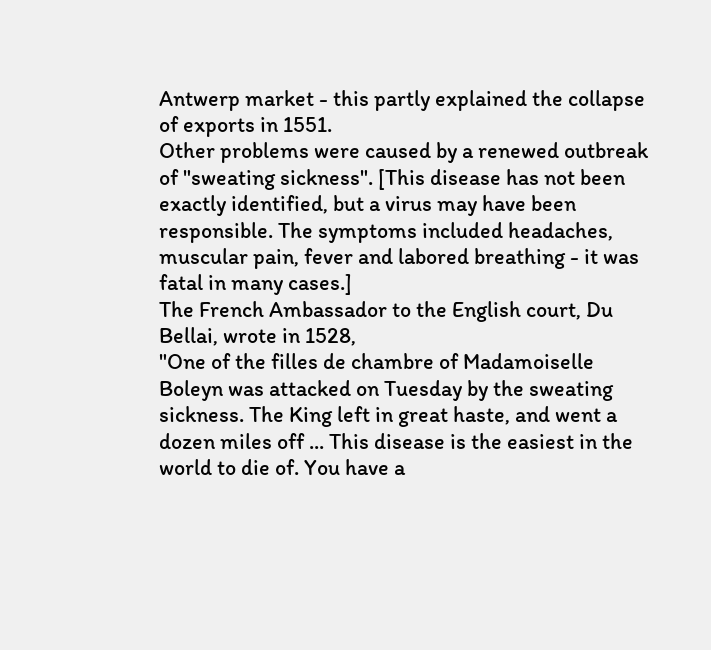Antwerp market - this partly explained the collapse of exports in 1551.
Other problems were caused by a renewed outbreak of "sweating sickness". [This disease has not been exactly identified, but a virus may have been responsible. The symptoms included headaches, muscular pain, fever and labored breathing - it was fatal in many cases.]
The French Ambassador to the English court, Du Bellai, wrote in 1528,
"One of the filles de chambre of Madamoiselle Boleyn was attacked on Tuesday by the sweating sickness. The King left in great haste, and went a dozen miles off ... This disease is the easiest in the world to die of. You have a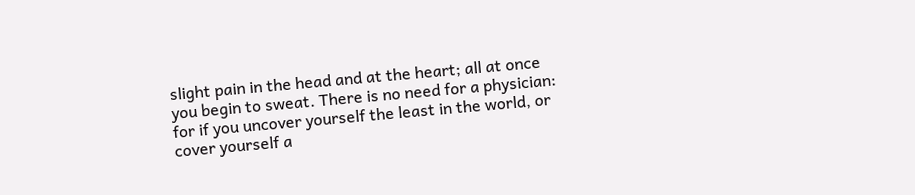slight pain in the head and at the heart; all at once you begin to sweat. There is no need for a physician: for if you uncover yourself the least in the world, or cover yourself a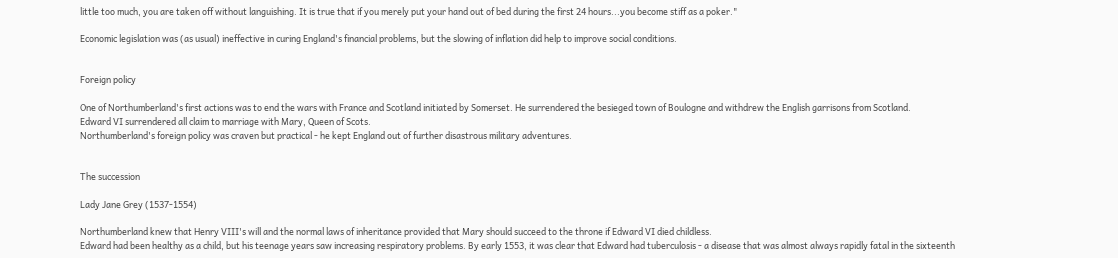little too much, you are taken off without languishing. It is true that if you merely put your hand out of bed during the first 24 hours...you become stiff as a poker."

Economic legislation was (as usual) ineffective in curing England's financial problems, but the slowing of inflation did help to improve social conditions.


Foreign policy

One of Northumberland's first actions was to end the wars with France and Scotland initiated by Somerset. He surrendered the besieged town of Boulogne and withdrew the English garrisons from Scotland.
Edward VI surrendered all claim to marriage with Mary, Queen of Scots.
Northumberland's foreign policy was craven but practical - he kept England out of further disastrous military adventures.


The succession

Lady Jane Grey (1537-1554)

Northumberland knew that Henry VIII's will and the normal laws of inheritance provided that Mary should succeed to the throne if Edward VI died childless.
Edward had been healthy as a child, but his teenage years saw increasing respiratory problems. By early 1553, it was clear that Edward had tuberculosis - a disease that was almost always rapidly fatal in the sixteenth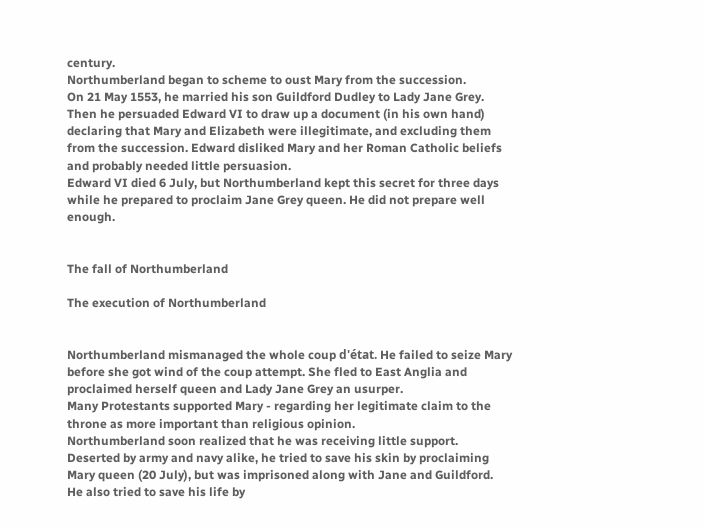century.
Northumberland began to scheme to oust Mary from the succession.
On 21 May 1553, he married his son Guildford Dudley to Lady Jane Grey. Then he persuaded Edward VI to draw up a document (in his own hand) declaring that Mary and Elizabeth were illegitimate, and excluding them from the succession. Edward disliked Mary and her Roman Catholic beliefs and probably needed little persuasion.
Edward VI died 6 July, but Northumberland kept this secret for three days while he prepared to proclaim Jane Grey queen. He did not prepare well enough.


The fall of Northumberland

The execution of Northumberland


Northumberland mismanaged the whole coup d'état. He failed to seize Mary before she got wind of the coup attempt. She fled to East Anglia and proclaimed herself queen and Lady Jane Grey an usurper.
Many Protestants supported Mary - regarding her legitimate claim to the throne as more important than religious opinion.
Northumberland soon realized that he was receiving little support. Deserted by army and navy alike, he tried to save his skin by proclaiming Mary queen (20 July), but was imprisoned along with Jane and Guildford.
He also tried to save his life by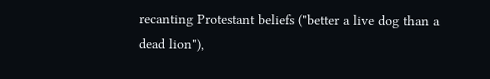recanting Protestant beliefs ("better a live dog than a dead lion"),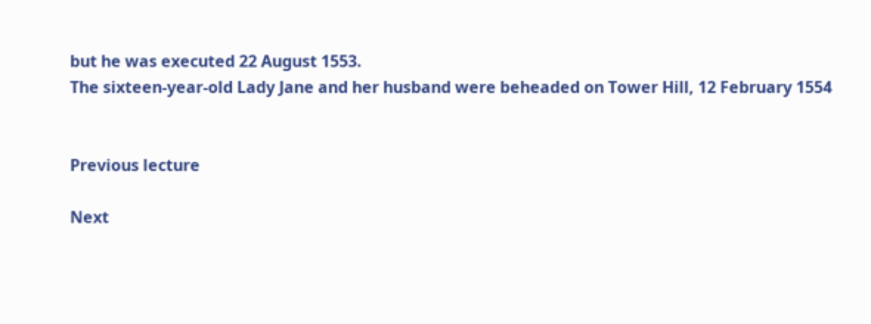but he was executed 22 August 1553.
The sixteen-year-old Lady Jane and her husband were beheaded on Tower Hill, 12 February 1554


Previous lecture

Next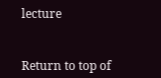lecture


Return to top of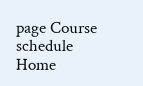page Course schedule Home